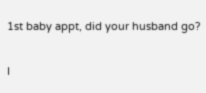1st baby appt, did your husband go?

I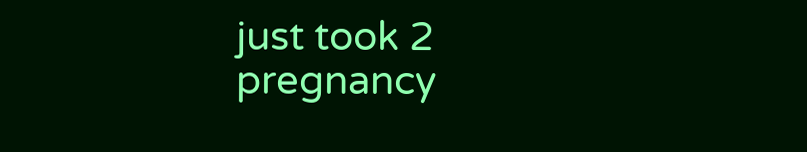just took 2 pregnancy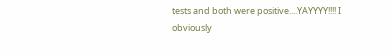tests and both were positive....YAYYYY!!!! I obviously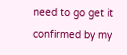need to go get it confirmed by my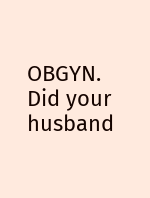OBGYN. Did your husband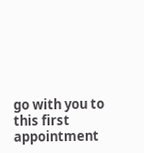go with you to this first appointment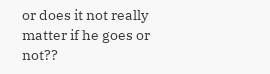or does it not really matter if he goes or not??